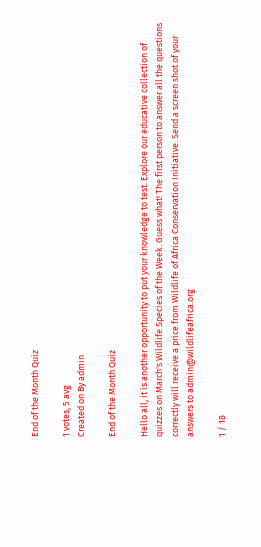End of the Month Quiz

1 votes, 5 avg
Created on By admin

End of the Month Quiz

Hello all, it is another opportunity to put your knowledge to test. Explore our educative collection of quizzes on March's Wildlife Species of the Week. Guess what! The first person to answer all the questions correctly will receive a price from Wildlife of Africa Conservation Initiative. Send a screen shot of your answers to admin@wildlifeafrica.org

1 / 18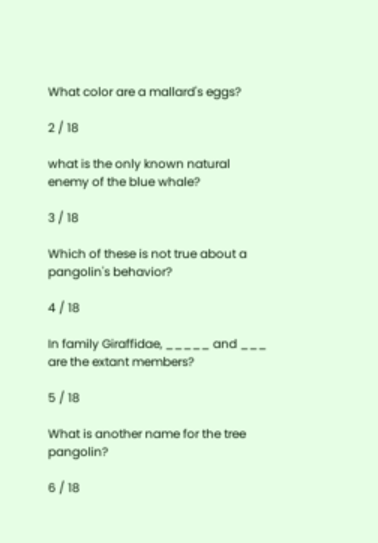What color are a mallard's eggs?

2 / 18

what is the only known natural enemy of the blue whale?

3 / 18

Which of these is not true about a pangolin's behavior?

4 / 18

In family Giraffidae, _____ and ___ are the extant members?

5 / 18

What is another name for the tree pangolin?

6 / 18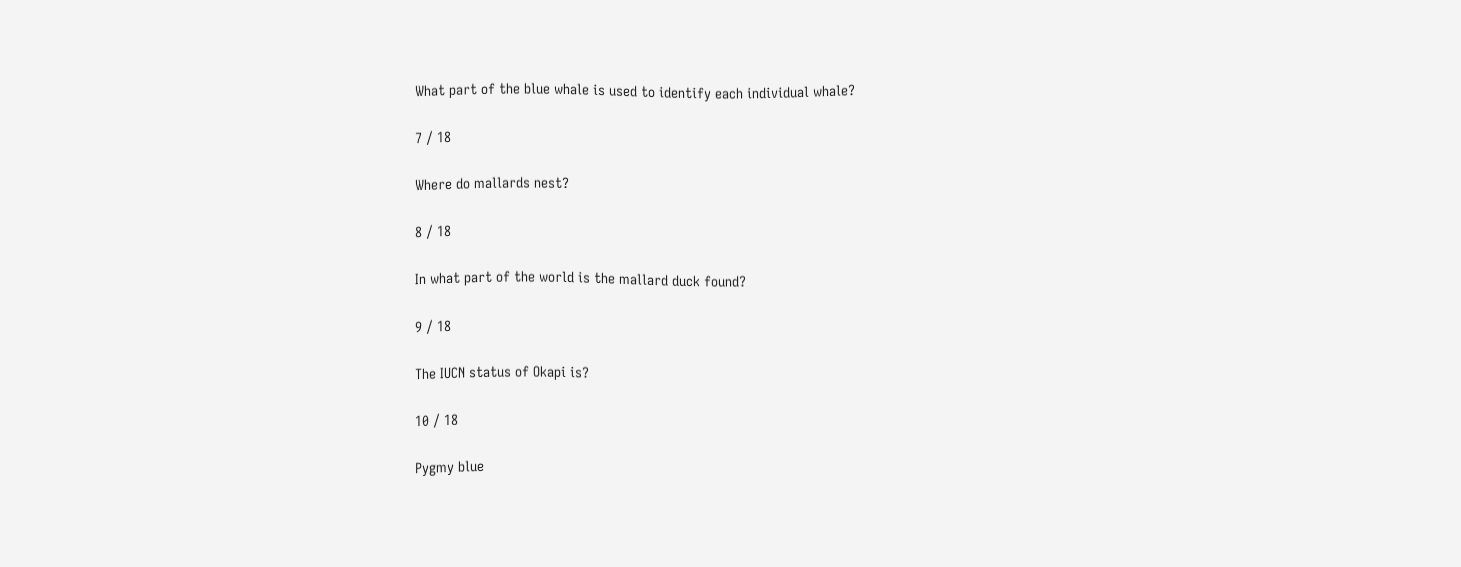What part of the blue whale is used to identify each individual whale?

7 / 18

Where do mallards nest?

8 / 18

In what part of the world is the mallard duck found?

9 / 18

The IUCN status of Okapi is?

10 / 18

Pygmy blue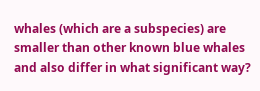whales (which are a subspecies) are smaller than other known blue whales and also differ in what significant way?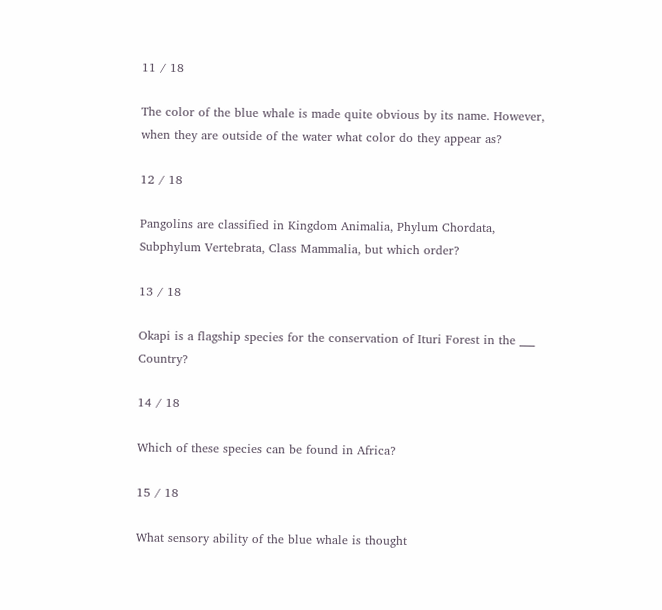11 / 18

The color of the blue whale is made quite obvious by its name. However, when they are outside of the water what color do they appear as?

12 / 18

Pangolins are classified in Kingdom Animalia, Phylum Chordata, Subphylum Vertebrata, Class Mammalia, but which order?

13 / 18

Okapi is a flagship species for the conservation of Ituri Forest in the ___ Country?

14 / 18

Which of these species can be found in Africa?

15 / 18

What sensory ability of the blue whale is thought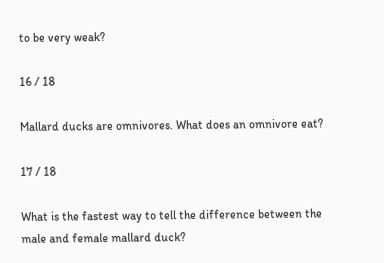to be very weak?

16 / 18

Mallard ducks are omnivores. What does an omnivore eat?

17 / 18

What is the fastest way to tell the difference between the male and female mallard duck?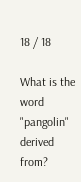18 / 18

What is the word "pangolin" derived from?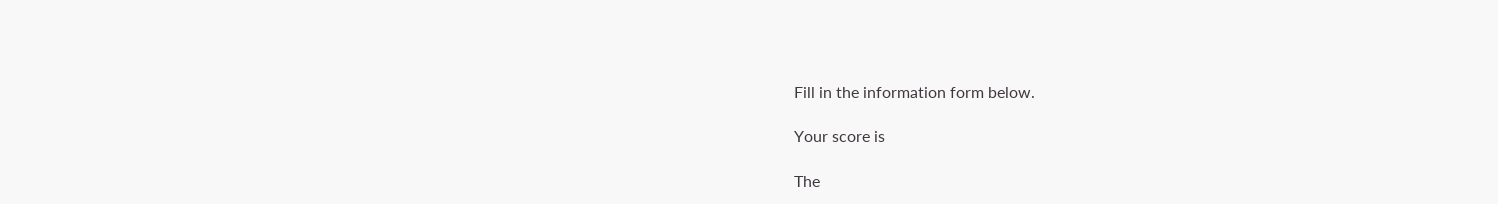Fill in the information form below.

Your score is

The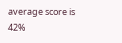average score is 42%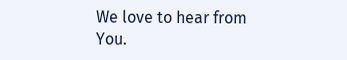We love to hear from You.